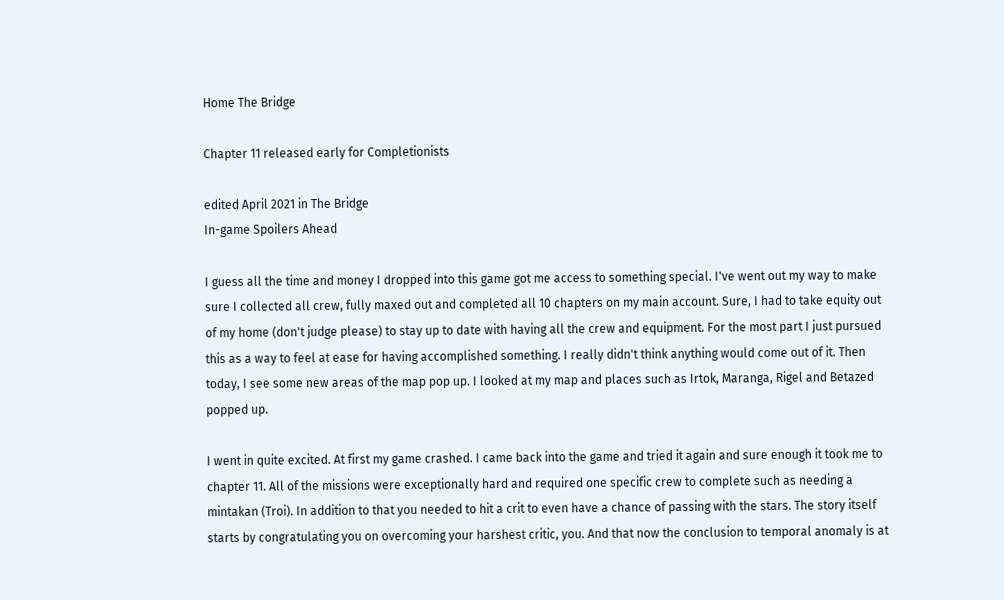Home The Bridge

Chapter 11 released early for Completionists

edited April 2021 in The Bridge
In-game Spoilers Ahead

I guess all the time and money I dropped into this game got me access to something special. I've went out my way to make sure I collected all crew, fully maxed out and completed all 10 chapters on my main account. Sure, I had to take equity out of my home (don't judge please) to stay up to date with having all the crew and equipment. For the most part I just pursued this as a way to feel at ease for having accomplished something. I really didn't think anything would come out of it. Then today, I see some new areas of the map pop up. I looked at my map and places such as Irtok, Maranga, Rigel and Betazed popped up.

I went in quite excited. At first my game crashed. I came back into the game and tried it again and sure enough it took me to chapter 11. All of the missions were exceptionally hard and required one specific crew to complete such as needing a mintakan (Troi). In addition to that you needed to hit a crit to even have a chance of passing with the stars. The story itself starts by congratulating you on overcoming your harshest critic, you. And that now the conclusion to temporal anomaly is at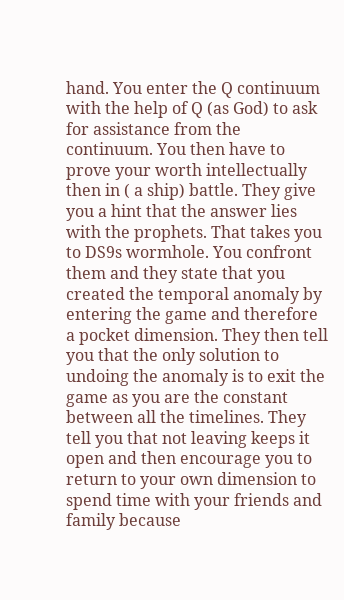hand. You enter the Q continuum with the help of Q (as God) to ask for assistance from the continuum. You then have to prove your worth intellectually then in ( a ship) battle. They give you a hint that the answer lies with the prophets. That takes you to DS9s wormhole. You confront them and they state that you created the temporal anomaly by entering the game and therefore a pocket dimension. They then tell you that the only solution to undoing the anomaly is to exit the game as you are the constant between all the timelines. They tell you that not leaving keeps it open and then encourage you to return to your own dimension to spend time with your friends and family because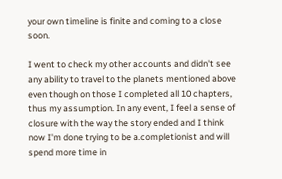your own timeline is finite and coming to a close soon.

I went to check my other accounts and didn't see any ability to travel to the planets mentioned above even though on those I completed all 10 chapters, thus my assumption. In any event, I feel a sense of closure with the way the story ended and I think now I'm done trying to be a.completionist and will spend more time in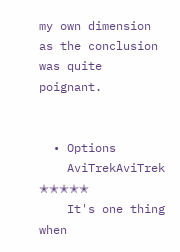my own dimension as the conclusion was quite poignant.


  • Options
    AviTrekAviTrek ✭✭✭✭✭
    It's one thing when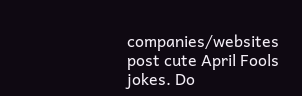companies/websites post cute April Fools jokes. Do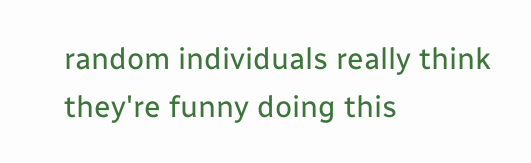random individuals really think they're funny doing this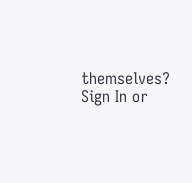themselves?
Sign In or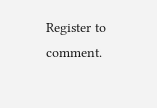Register to comment.